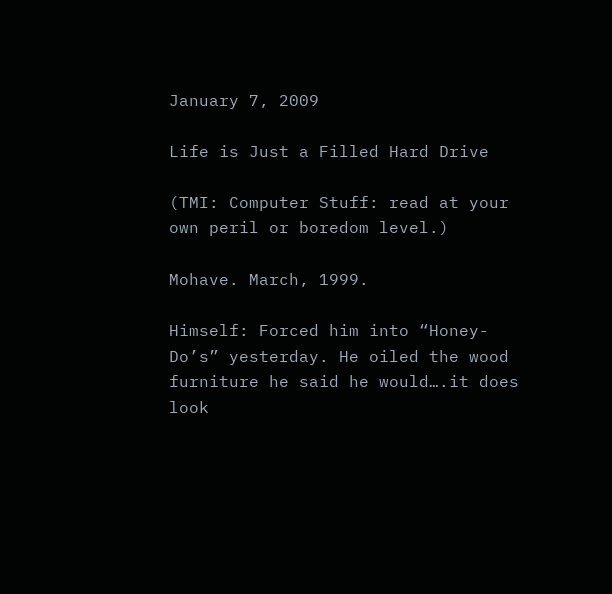January 7, 2009

Life is Just a Filled Hard Drive

(TMI: Computer Stuff: read at your own peril or boredom level.)

Mohave. March, 1999.

Himself: Forced him into “Honey-Do’s” yesterday. He oiled the wood furniture he said he would….it does look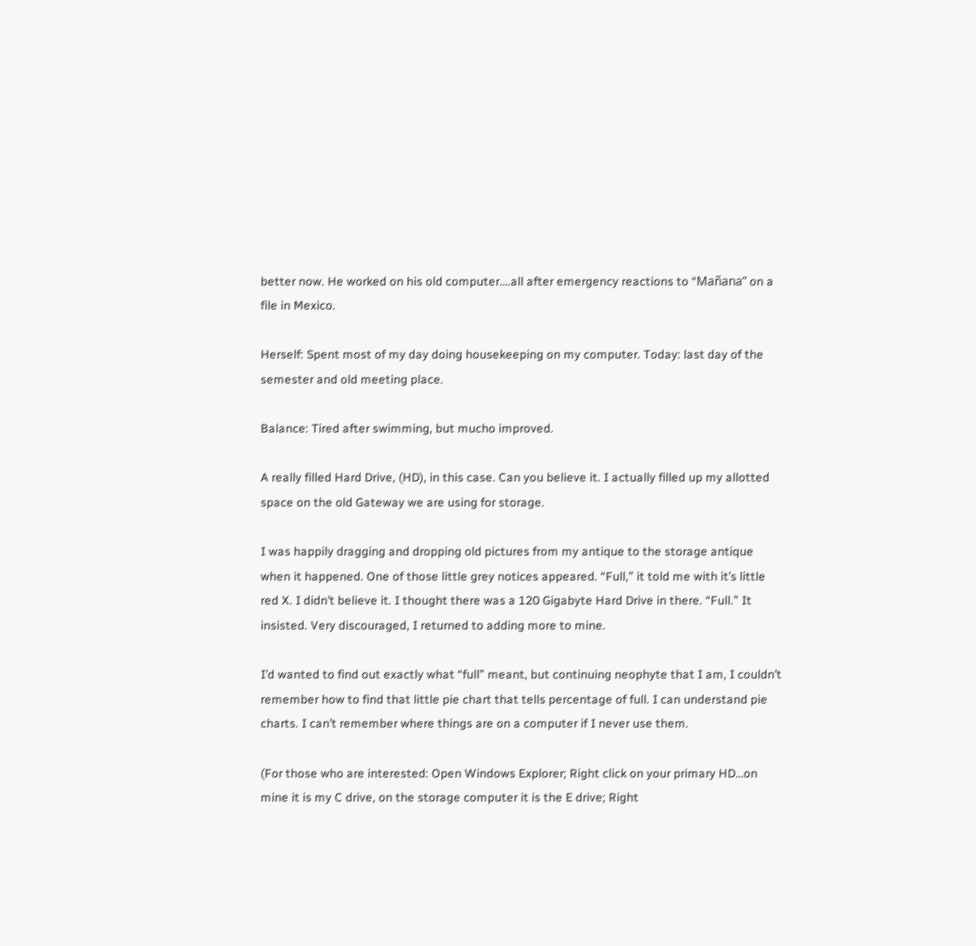better now. He worked on his old computer….all after emergency reactions to “Mañana” on a file in Mexico.

Herself: Spent most of my day doing housekeeping on my computer. Today: last day of the semester and old meeting place.

Balance: Tired after swimming, but mucho improved.

A really filled Hard Drive, (HD), in this case. Can you believe it. I actually filled up my allotted space on the old Gateway we are using for storage.

I was happily dragging and dropping old pictures from my antique to the storage antique when it happened. One of those little grey notices appeared. “Full,” it told me with it’s little red X. I didn’t believe it. I thought there was a 120 Gigabyte Hard Drive in there. “Full.” It insisted. Very discouraged, I returned to adding more to mine.

I’d wanted to find out exactly what “full” meant, but continuing neophyte that I am, I couldn’t remember how to find that little pie chart that tells percentage of full. I can understand pie charts. I can’t remember where things are on a computer if I never use them.

(For those who are interested: Open Windows Explorer; Right click on your primary HD…on mine it is my C drive, on the storage computer it is the E drive; Right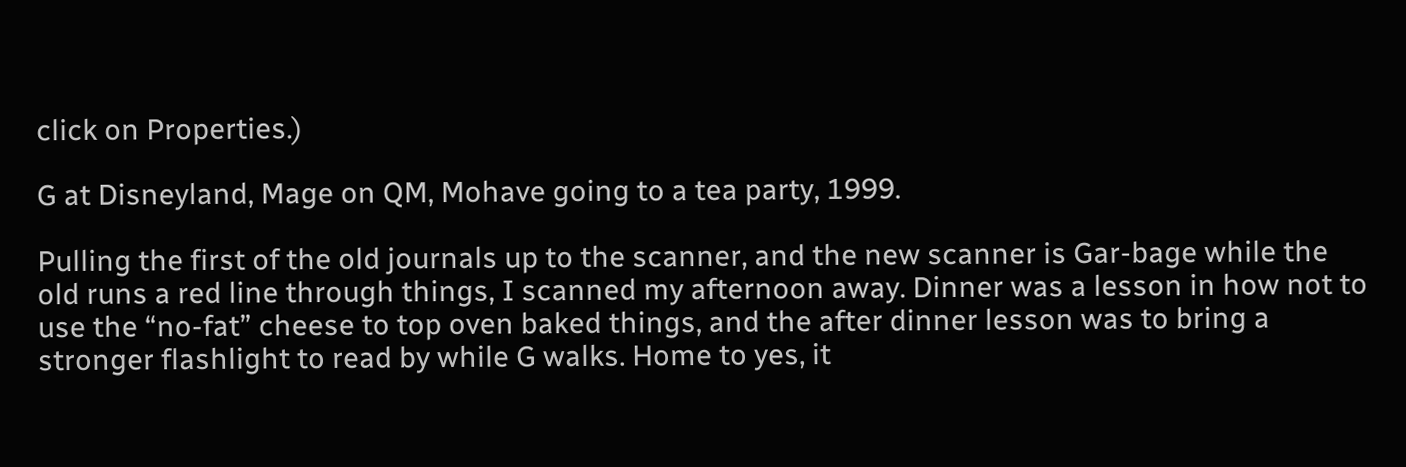click on Properties.)

G at Disneyland, Mage on QM, Mohave going to a tea party, 1999.

Pulling the first of the old journals up to the scanner, and the new scanner is Gar-bage while the old runs a red line through things, I scanned my afternoon away. Dinner was a lesson in how not to use the “no-fat” cheese to top oven baked things, and the after dinner lesson was to bring a stronger flashlight to read by while G walks. Home to yes, it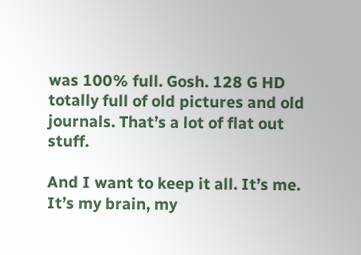was 100% full. Gosh. 128 G HD totally full of old pictures and old journals. That’s a lot of flat out stuff.

And I want to keep it all. It’s me. It’s my brain, my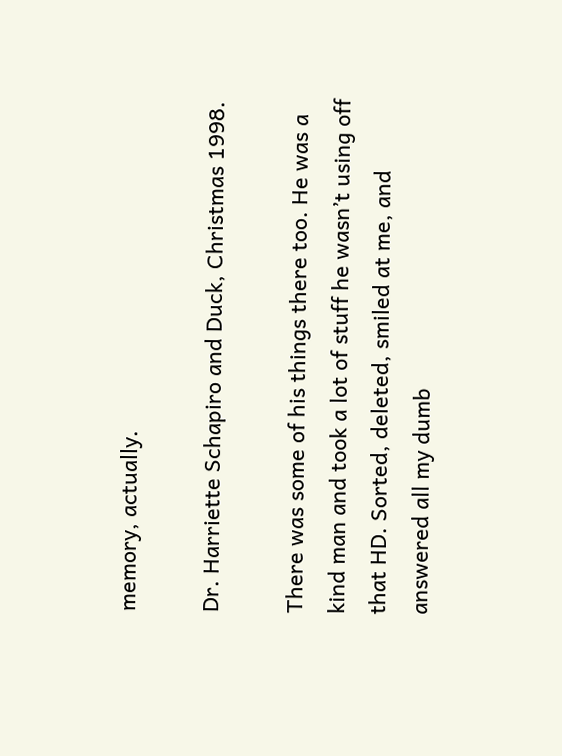memory, actually.

Dr. Harriette Schapiro and Duck, Christmas 1998.

There was some of his things there too. He was a kind man and took a lot of stuff he wasn’t using off that HD. Sorted, deleted, smiled at me, and answered all my dumb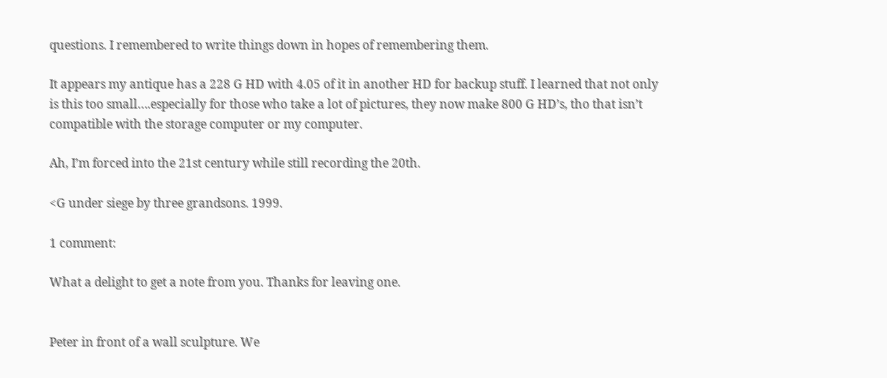questions. I remembered to write things down in hopes of remembering them.

It appears my antique has a 228 G HD with 4.05 of it in another HD for backup stuff. I learned that not only is this too small….especially for those who take a lot of pictures, they now make 800 G HD’s, tho that isn’t compatible with the storage computer or my computer.

Ah, I’m forced into the 21st century while still recording the 20th.

<G under siege by three grandsons. 1999.

1 comment:

What a delight to get a note from you. Thanks for leaving one.


Peter in front of a wall sculpture. We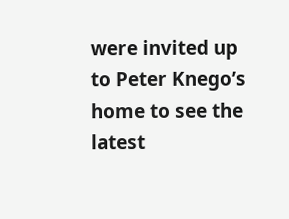were invited up to Peter Knego’s home to see the latest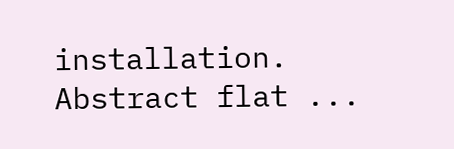installation.   Abstract flat ...